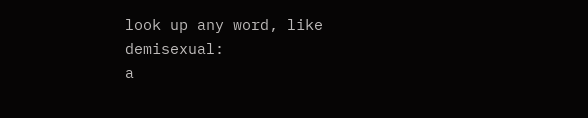look up any word, like demisexual:
a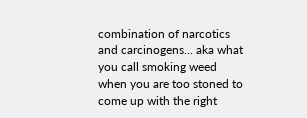combination of narcotics and carcinogens... aka what you call smoking weed when you are too stoned to come up with the right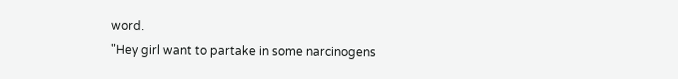word.
"Hey girl want to partake in some narcinogens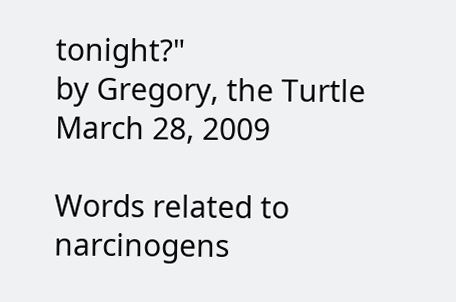tonight?"
by Gregory, the Turtle March 28, 2009

Words related to narcinogens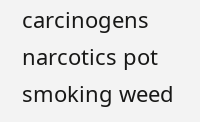carcinogens narcotics pot smoking weed